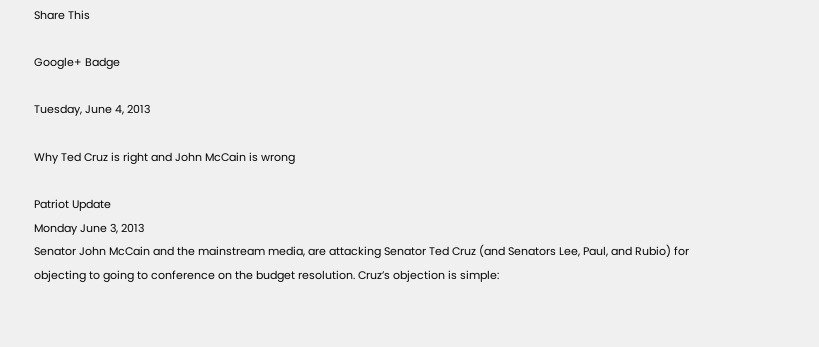Share This

Google+ Badge

Tuesday, June 4, 2013

Why Ted Cruz is right and John McCain is wrong

Patriot Update
Monday June 3, 2013
Senator John McCain and the mainstream media, are attacking Senator Ted Cruz (and Senators Lee, Paul, and Rubio) for objecting to going to conference on the budget resolution. Cruz’s objection is simple: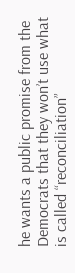he wants a public promise from the Democrats that they won’t use what is called “reconciliation”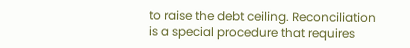to raise the debt ceiling. Reconciliation is a special procedure that requires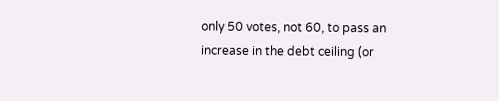only 50 votes, not 60, to pass an increase in the debt ceiling (or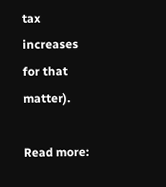tax increases for that matter).

Read more: